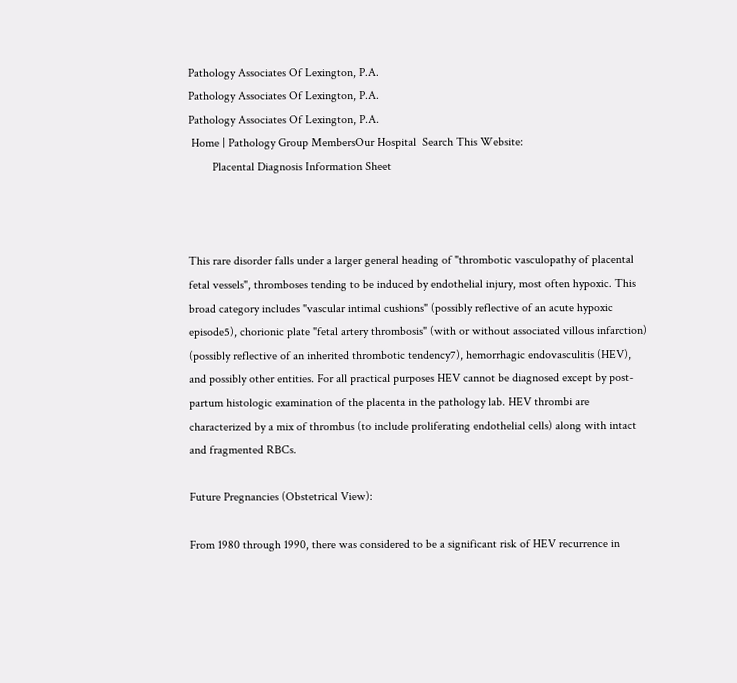Pathology Associates Of Lexington, P.A.
Pathology Associates Of Lexington, P.A.
Pathology Associates Of Lexington, P.A.
 Home | Pathology Group MembersOur Hospital  Search This Website:
        Placental Diagnosis Information Sheet



This rare disorder falls under a larger general heading of "thrombotic vasculopathy of placental fetal vessels", thromboses tending to be induced by endothelial injury, most often hypoxic. This broad category includes "vascular intimal cushions" (possibly reflective of an acute hypoxic episode5), chorionic plate "fetal artery thrombosis" (with or without associated villous infarction) (possibly reflective of an inherited thrombotic tendency7), hemorrhagic endovasculitis (HEV), and possibly other entities. For all practical purposes HEV cannot be diagnosed except by post-partum histologic examination of the placenta in the pathology lab. HEV thrombi are characterized by a mix of thrombus (to include proliferating endothelial cells) along with intact and fragmented RBCs.

Future Pregnancies (Obstetrical View):

From 1980 through 1990, there was considered to be a significant risk of HEV recurrence in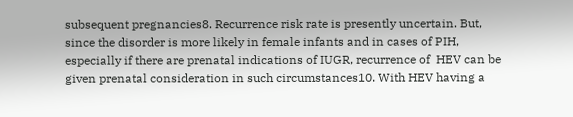subsequent pregnancies8. Recurrence risk rate is presently uncertain. But, since the disorder is more likely in female infants and in cases of PIH, especially if there are prenatal indications of IUGR, recurrence of  HEV can be given prenatal consideration in such circumstances10. With HEV having a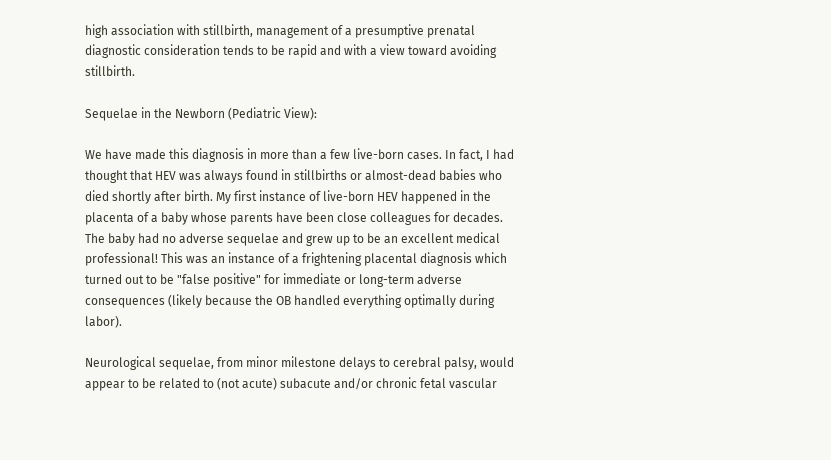high association with stillbirth, management of a presumptive prenatal diagnostic consideration tends to be rapid and with a view toward avoiding stillbirth.

Sequelae in the Newborn (Pediatric View):

We have made this diagnosis in more than a few live-born cases. In fact, I had thought that HEV was always found in stillbirths or almost-dead babies who died shortly after birth. My first instance of live-born HEV happened in the placenta of a baby whose parents have been close colleagues for decades. The baby had no adverse sequelae and grew up to be an excellent medical professional! This was an instance of a frightening placental diagnosis which turned out to be "false positive" for immediate or long-term adverse consequences (likely because the OB handled everything optimally during labor).

Neurological sequelae, from minor milestone delays to cerebral palsy, would appear to be related to (not acute) subacute and/or chronic fetal vascular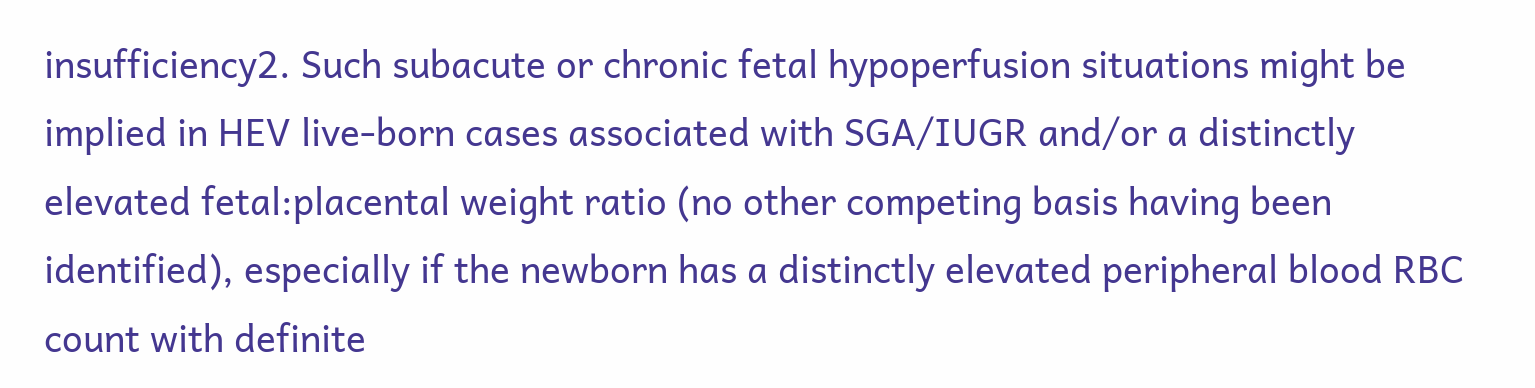insufficiency2. Such subacute or chronic fetal hypoperfusion situations might be implied in HEV live-born cases associated with SGA/IUGR and/or a distinctly elevated fetal:placental weight ratio (no other competing basis having been identified), especially if the newborn has a distinctly elevated peripheral blood RBC count with definite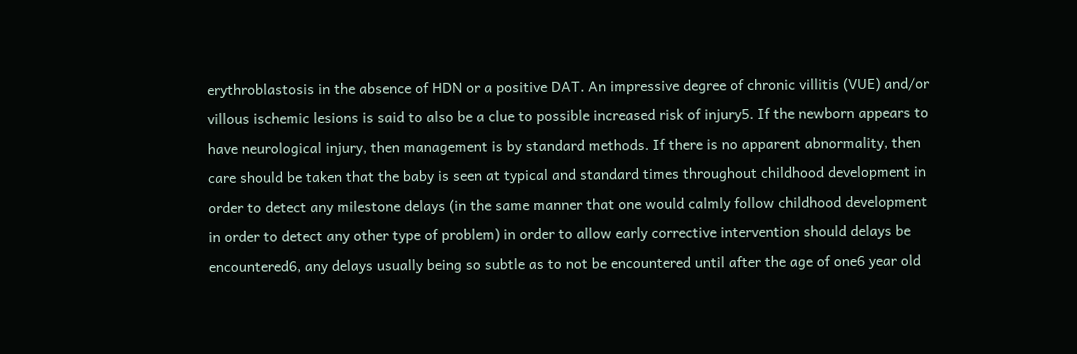erythroblastosis in the absence of HDN or a positive DAT. An impressive degree of chronic villitis (VUE) and/or villous ischemic lesions is said to also be a clue to possible increased risk of injury5. If the newborn appears to have neurological injury, then management is by standard methods. If there is no apparent abnormality, then care should be taken that the baby is seen at typical and standard times throughout childhood development in order to detect any milestone delays (in the same manner that one would calmly follow childhood development in order to detect any other type of problem) in order to allow early corrective intervention should delays be encountered6, any delays usually being so subtle as to not be encountered until after the age of one6 year old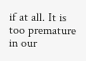if at all. It is too premature in our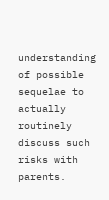understanding of possible sequelae to actually routinely discuss such risks with parents.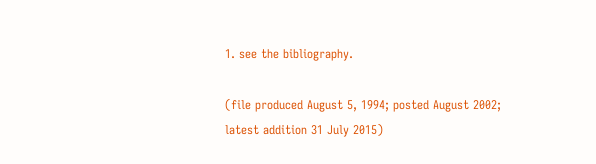1. see the bibliography.

(file produced August 5, 1994; posted August 2002; latest addition 31 July 2015)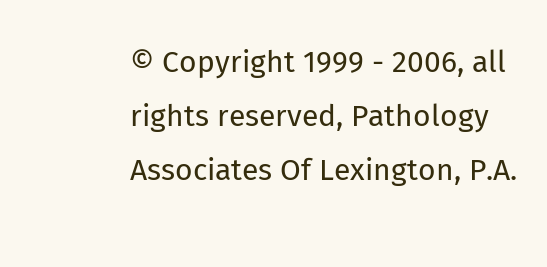© Copyright 1999 - 2006, all rights reserved, Pathology Associates Of Lexington, P.A.